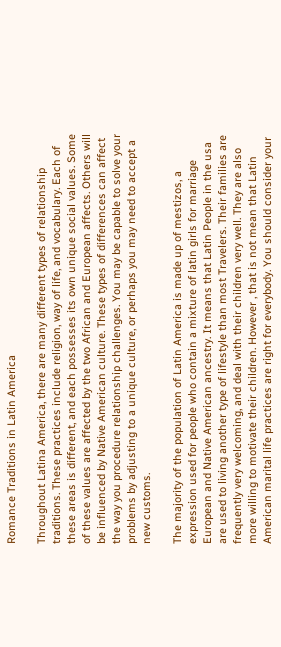Romance Traditions in Latin America

Throughout Latina America, there are many different types of relationship traditions. These practices include religion, way of life, and vocabulary. Each of these areas is different, and each possesses its own unique social values. Some of these values are affected by the two African and European affects. Others will be influenced by Native American culture. These types of differences can affect the way you procedure relationship challenges. You may be capable to solve your problems by adjusting to a unique culture, or perhaps you may need to accept a new customs.

The majority of the population of Latin America is made up of mestizos, a expression used for people who contain a mixture of latin girls for marriage European and Native American ancestry. It means that Latin People in the usa are used to living another type of lifestyle than most Travelers. Their families are frequently very welcoming, and deal with their children very well. They are also more willing to motivate their children. However , that is not mean that Latin American marital life practices are right for everybody. You should consider your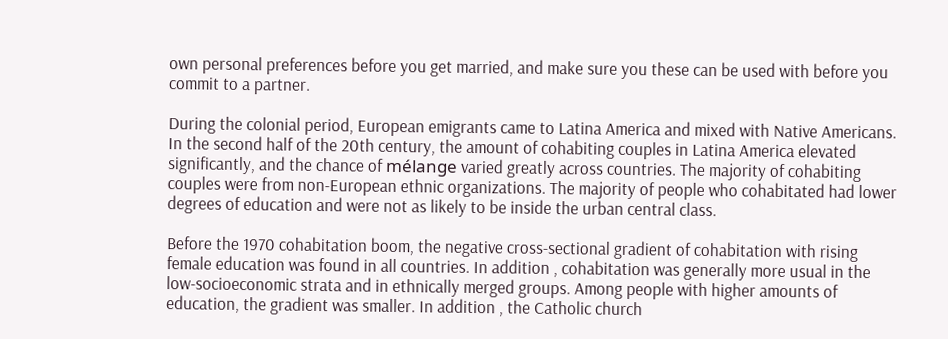own personal preferences before you get married, and make sure you these can be used with before you commit to a partner.

During the colonial period, European emigrants came to Latina America and mixed with Native Americans. In the second half of the 20th century, the amount of cohabiting couples in Latina America elevated significantly, and the chance of mélange varied greatly across countries. The majority of cohabiting couples were from non-European ethnic organizations. The majority of people who cohabitated had lower degrees of education and were not as likely to be inside the urban central class.

Before the 1970 cohabitation boom, the negative cross-sectional gradient of cohabitation with rising female education was found in all countries. In addition , cohabitation was generally more usual in the low-socioeconomic strata and in ethnically merged groups. Among people with higher amounts of education, the gradient was smaller. In addition , the Catholic church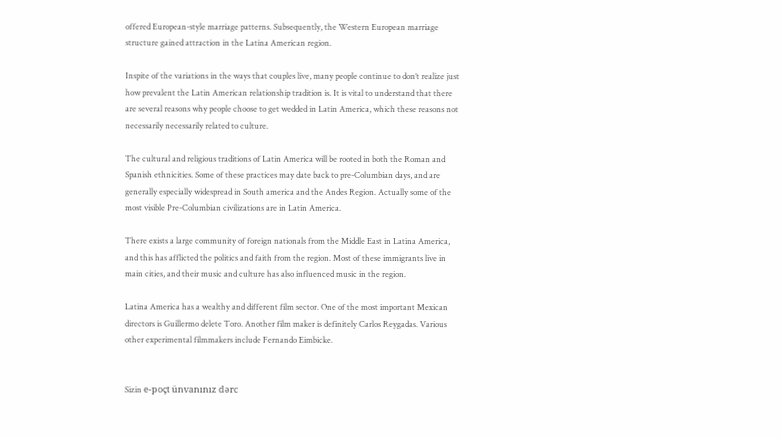offered European-style marriage patterns. Subsequently, the Western European marriage structure gained attraction in the Latina American region.

Inspite of the variations in the ways that couples live, many people continue to don’t realize just how prevalent the Latin American relationship tradition is. It is vital to understand that there are several reasons why people choose to get wedded in Latin America, which these reasons not necessarily necessarily related to culture.

The cultural and religious traditions of Latin America will be rooted in both the Roman and Spanish ethnicities. Some of these practices may date back to pre-Columbian days, and are generally especially widespread in South america and the Andes Region. Actually some of the most visible Pre-Columbian civilizations are in Latin America.

There exists a large community of foreign nationals from the Middle East in Latina America, and this has afflicted the politics and faith from the region. Most of these immigrants live in main cities, and their music and culture has also influenced music in the region.

Latina America has a wealthy and different film sector. One of the most important Mexican directors is Guillermo delete Toro. Another film maker is definitely Carlos Reygadas. Various other experimental filmmakers include Fernando Eimbicke.


Sizin e-poçt ünvanınız dərc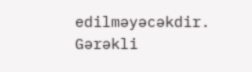edilməyəcəkdir. Gərəkli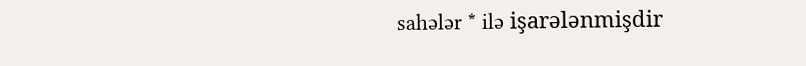sahələr * ilə işarələnmişdir